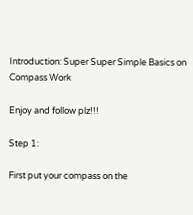Introduction: Super Super Simple Basics on Compass Work

Enjoy and follow plz!!!

Step 1:

First put your compass on the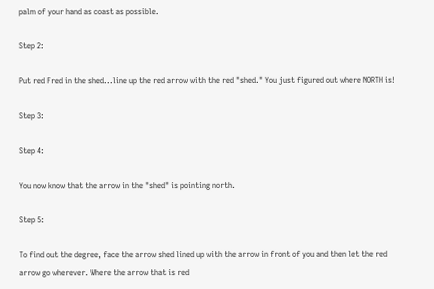palm of your hand as coast as possible.

Step 2:

Put red Fred in the shed...line up the red arrow with the red "shed." You just figured out where NORTH is!

Step 3:

Step 4:

You now know that the arrow in the "shed" is pointing north.

Step 5:

To find out the degree, face the arrow shed lined up with the arrow in front of you and then let the red arrow go wherever. Where the arrow that is red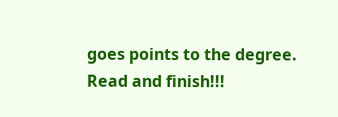goes points to the degree. Read and finish!!!